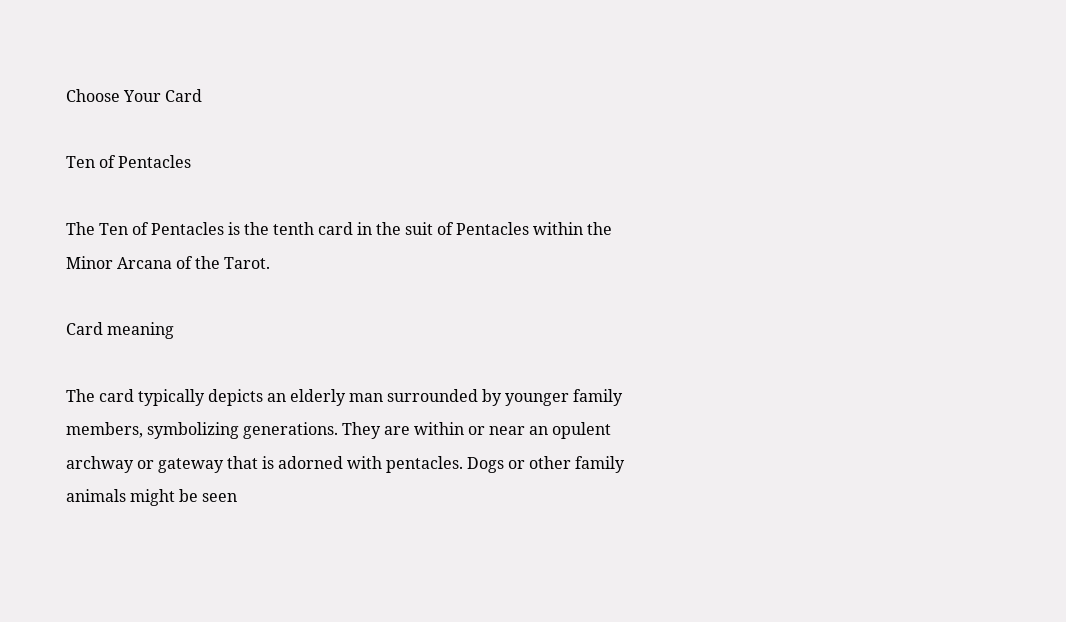Choose Your Card

Ten of Pentacles

The Ten of Pentacles is the tenth card in the suit of Pentacles within the Minor Arcana of the Tarot.

Card meaning

The card typically depicts an elderly man surrounded by younger family members, symbolizing generations. They are within or near an opulent archway or gateway that is adorned with pentacles. Dogs or other family animals might be seen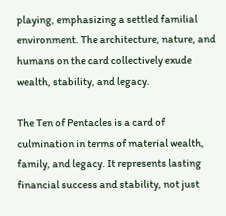playing, emphasizing a settled familial environment. The architecture, nature, and humans on the card collectively exude wealth, stability, and legacy.

The Ten of Pentacles is a card of culmination in terms of material wealth, family, and legacy. It represents lasting financial success and stability, not just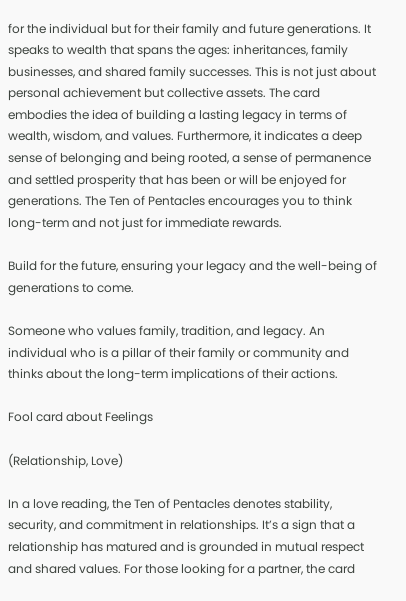for the individual but for their family and future generations. It speaks to wealth that spans the ages: inheritances, family businesses, and shared family successes. This is not just about personal achievement but collective assets. The card embodies the idea of building a lasting legacy in terms of wealth, wisdom, and values. Furthermore, it indicates a deep sense of belonging and being rooted, a sense of permanence and settled prosperity that has been or will be enjoyed for generations. The Ten of Pentacles encourages you to think long-term and not just for immediate rewards.

Build for the future, ensuring your legacy and the well-being of generations to come.

Someone who values family, tradition, and legacy. An individual who is a pillar of their family or community and thinks about the long-term implications of their actions.

Fool card about Feelings

(Relationship, Love)

In a love reading, the Ten of Pentacles denotes stability, security, and commitment in relationships. It’s a sign that a relationship has matured and is grounded in mutual respect and shared values. For those looking for a partner, the card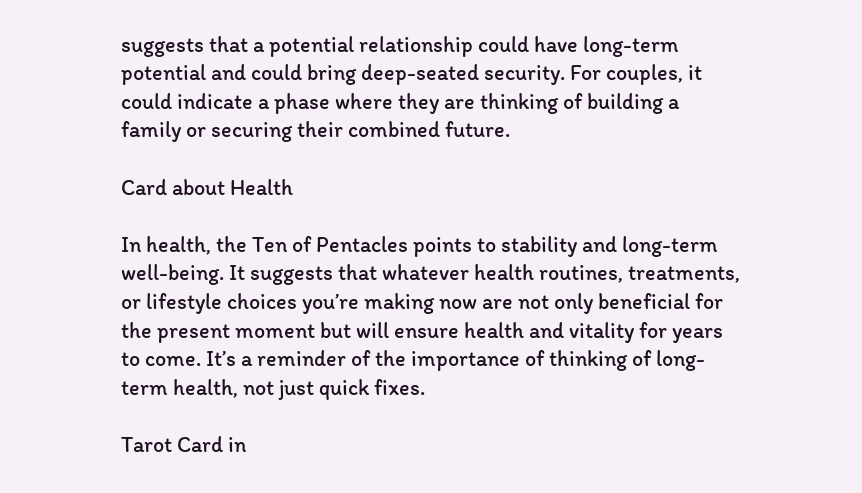suggests that a potential relationship could have long-term potential and could bring deep-seated security. For couples, it could indicate a phase where they are thinking of building a family or securing their combined future.

Card about Health

In health, the Ten of Pentacles points to stability and long-term well-being. It suggests that whatever health routines, treatments, or lifestyle choices you’re making now are not only beneficial for the present moment but will ensure health and vitality for years to come. It’s a reminder of the importance of thinking of long-term health, not just quick fixes.

Tarot Card in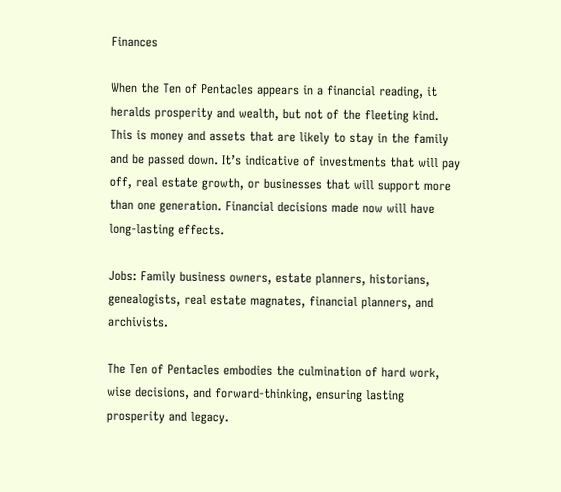Finances

When the Ten of Pentacles appears in a financial reading, it heralds prosperity and wealth, but not of the fleeting kind. This is money and assets that are likely to stay in the family and be passed down. It’s indicative of investments that will pay off, real estate growth, or businesses that will support more than one generation. Financial decisions made now will have long-lasting effects.

Jobs: Family business owners, estate planners, historians, genealogists, real estate magnates, financial planners, and archivists.

The Ten of Pentacles embodies the culmination of hard work, wise decisions, and forward-thinking, ensuring lasting prosperity and legacy.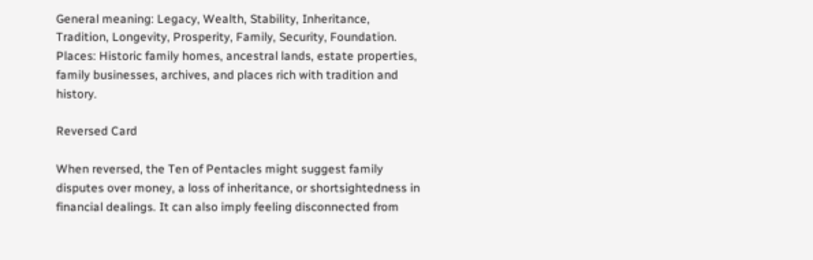General meaning: Legacy, Wealth, Stability, Inheritance, Tradition, Longevity, Prosperity, Family, Security, Foundation.
Places: Historic family homes, ancestral lands, estate properties, family businesses, archives, and places rich with tradition and history.

Reversed Card

When reversed, the Ten of Pentacles might suggest family disputes over money, a loss of inheritance, or shortsightedness in financial dealings. It can also imply feeling disconnected from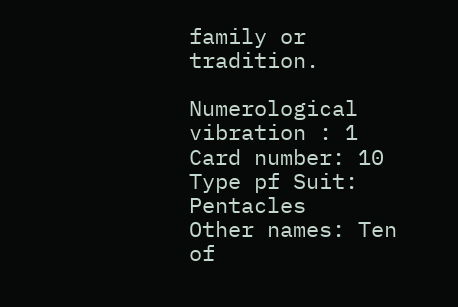family or tradition.

Numerological vibration : 1
Card number: 10
Type pf Suit: Pentacles
Other names: Ten of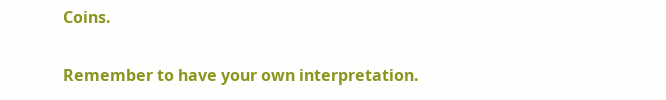Coins.

Remember to have your own interpretation.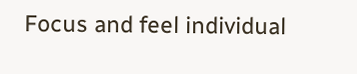Focus and feel individual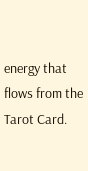energy that flows from the Tarot Card.